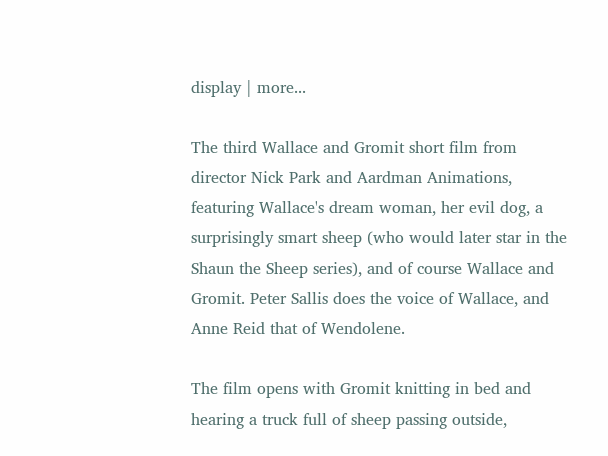display | more...

The third Wallace and Gromit short film from director Nick Park and Aardman Animations, featuring Wallace's dream woman, her evil dog, a surprisingly smart sheep (who would later star in the Shaun the Sheep series), and of course Wallace and Gromit. Peter Sallis does the voice of Wallace, and Anne Reid that of Wendolene.

The film opens with Gromit knitting in bed and hearing a truck full of sheep passing outside,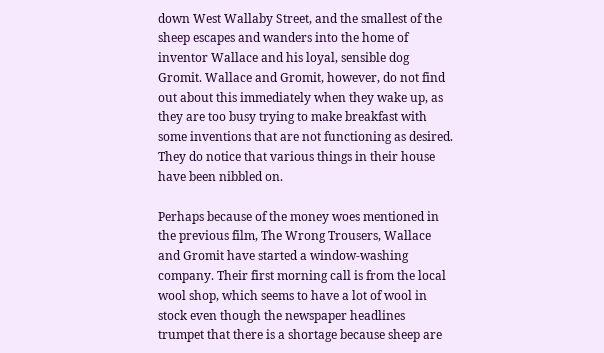down West Wallaby Street, and the smallest of the sheep escapes and wanders into the home of inventor Wallace and his loyal, sensible dog Gromit. Wallace and Gromit, however, do not find out about this immediately when they wake up, as they are too busy trying to make breakfast with some inventions that are not functioning as desired. They do notice that various things in their house have been nibbled on.

Perhaps because of the money woes mentioned in the previous film, The Wrong Trousers, Wallace and Gromit have started a window-washing company. Their first morning call is from the local wool shop, which seems to have a lot of wool in stock even though the newspaper headlines trumpet that there is a shortage because sheep are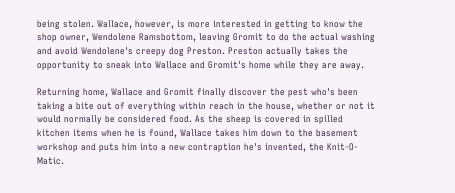being stolen. Wallace, however, is more interested in getting to know the shop owner, Wendolene Ramsbottom, leaving Gromit to do the actual washing and avoid Wendolene's creepy dog Preston. Preston actually takes the opportunity to sneak into Wallace and Gromit's home while they are away.

Returning home, Wallace and Gromit finally discover the pest who's been taking a bite out of everything within reach in the house, whether or not it would normally be considered food. As the sheep is covered in spilled kitchen items when he is found, Wallace takes him down to the basement workshop and puts him into a new contraption he's invented, the Knit-O-Matic.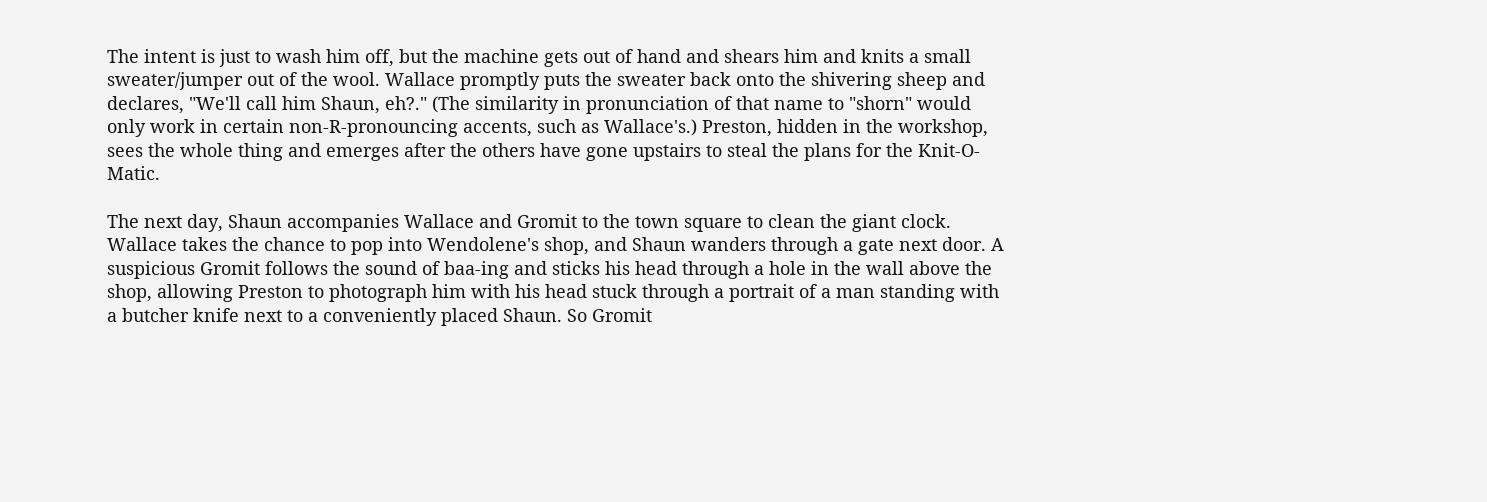The intent is just to wash him off, but the machine gets out of hand and shears him and knits a small sweater/jumper out of the wool. Wallace promptly puts the sweater back onto the shivering sheep and declares, "We'll call him Shaun, eh?." (The similarity in pronunciation of that name to "shorn" would only work in certain non-R-pronouncing accents, such as Wallace's.) Preston, hidden in the workshop, sees the whole thing and emerges after the others have gone upstairs to steal the plans for the Knit-O-Matic.

The next day, Shaun accompanies Wallace and Gromit to the town square to clean the giant clock. Wallace takes the chance to pop into Wendolene's shop, and Shaun wanders through a gate next door. A suspicious Gromit follows the sound of baa-ing and sticks his head through a hole in the wall above the shop, allowing Preston to photograph him with his head stuck through a portrait of a man standing with a butcher knife next to a conveniently placed Shaun. So Gromit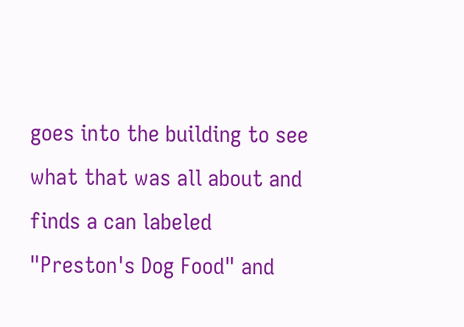goes into the building to see what that was all about and finds a can labeled "Preston's Dog Food" and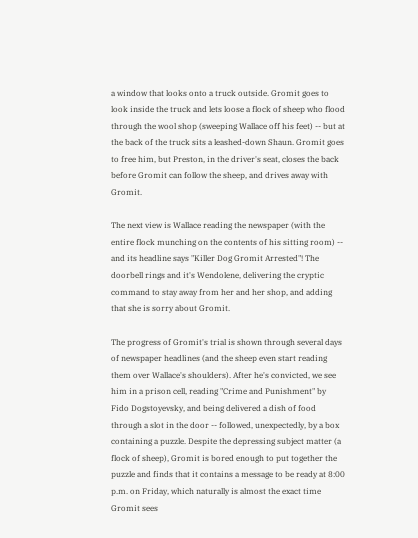a window that looks onto a truck outside. Gromit goes to look inside the truck and lets loose a flock of sheep who flood through the wool shop (sweeping Wallace off his feet) -- but at the back of the truck sits a leashed-down Shaun. Gromit goes to free him, but Preston, in the driver's seat, closes the back before Gromit can follow the sheep, and drives away with Gromit.

The next view is Wallace reading the newspaper (with the entire flock munching on the contents of his sitting room) -- and its headline says "Killer Dog Gromit Arrested"! The doorbell rings and it's Wendolene, delivering the cryptic command to stay away from her and her shop, and adding that she is sorry about Gromit.

The progress of Gromit's trial is shown through several days of newspaper headlines (and the sheep even start reading them over Wallace's shoulders). After he's convicted, we see him in a prison cell, reading "Crime and Punishment" by Fido Dogstoyevsky, and being delivered a dish of food through a slot in the door -- followed, unexpectedly, by a box containing a puzzle. Despite the depressing subject matter (a flock of sheep), Gromit is bored enough to put together the puzzle and finds that it contains a message to be ready at 8:00 p.m. on Friday, which naturally is almost the exact time Gromit sees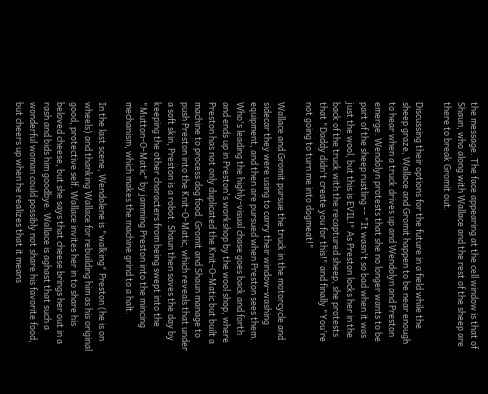the message. The face appearing at the cell window is that of Shaun, who along with Wallace and the rest of the sheep are there to break Gromit out.

Discussing their options for the future in a field while the sheep graze, Wallace and Gromit happen to be near enough to hear when a truck drives up and Wendolyn and Preston emerge. Wendolyn protests that she no longer wants to be part of the sheep rustling -- "It wasn't so bad when it was just the wool, but this is EVIL!" As Preston locks her in the back of the truck with the recaptured sheep, she protests that "Daddy didn't create you for this!" and finally "You're not going to turn me into dogmeat!"

Wallace and Gromit pursue the truck in the motorcycle and sidecar they were using to carry their window-washing equipment, and then are pursued when Preston sees them. Who's leading the highly-visual chase goes back and forth and ends up in Preston's workshop by the wool shop, where Preston has not only duplicated the Knit-O-Matic but built a machine to process dog food. Gromit and Shaun manage to push Preston into the Knit-O-Matic, which reveals that under a soft skin, Preston is a robot. Shaun then saves the day by keeping the other characters from being swept into the "Mutton-O-Matic" by jamming Preston into the mincing mechanism, which makes the machine grind to a halt.

In the last scene, Wendolene is "walking" Preston (he is on wheels) and thanking Wallace for rebuilding him as his original good, protective self. Wallace invites her in to share his beloved cheese, but she says that cheese brings her out in a rash and bids him goodbye. Wallace is aghast that such a wonderful woman could possibly not share his favorite food, but cheers up when he realizes that it means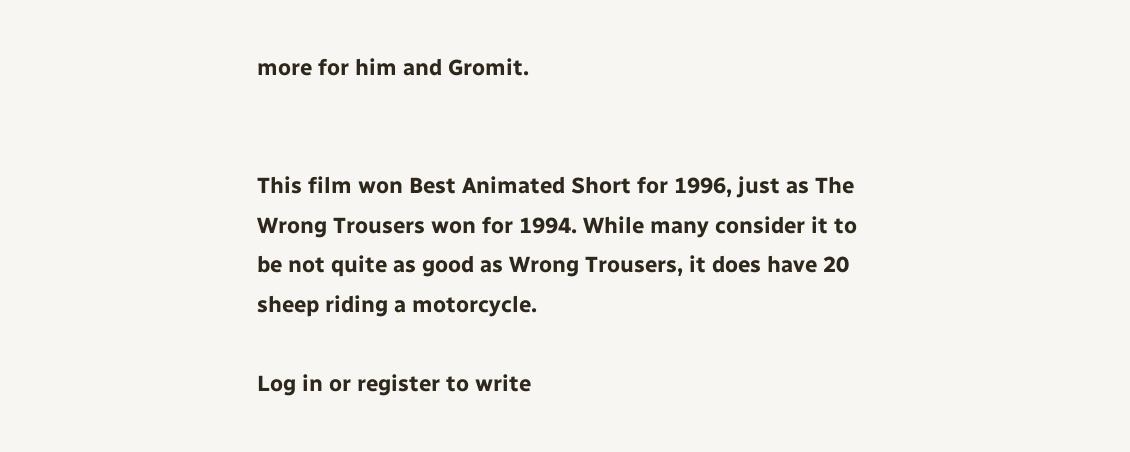more for him and Gromit.


This film won Best Animated Short for 1996, just as The Wrong Trousers won for 1994. While many consider it to be not quite as good as Wrong Trousers, it does have 20 sheep riding a motorcycle.

Log in or register to write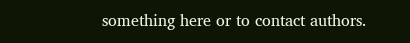something here or to contact authors.